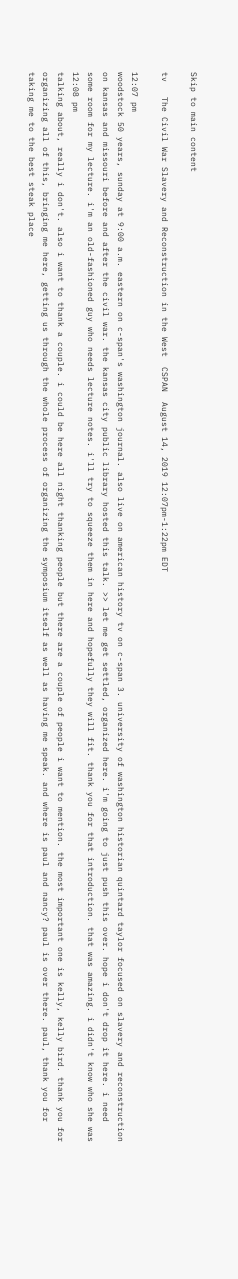Skip to main content

tv   The Civil War Slavery and Reconstruction in the West  CSPAN  August 14, 2019 12:07pm-1:22pm EDT

12:07 pm
woodstock 50 years, sunday at 9:00 a.m. eastern on c-span's washington journal. also live on american history tv on c-span 3. university of washington historian quintard taylor focused on slavery and reconstruction on kansas and missouri before and after the civil war. the kansas city public library hosted this talk. >> let me get settled, organized here. i'm going to just push this over. hope i don't drop it here. i need some room for my lecture. i'm an old-fashioned guy who needs lecture notes. i'll try to squeeze them in here and hopefully they will fit. thank you for that introduction. that was amazing. i didn't know who she was
12:08 pm
talking about, really i don't. also i want to thank a couple. i could be here all night thanking people but there are a couple of people i want to mention. the most important one is kelly, kelly bird. thank you for organizing all of this, bringing me here, getting us through the whole process of organizing the symposium itself as well as having me speak. and where is paul and nancy? paul is over there. paul, thank you for taking me to the best steak place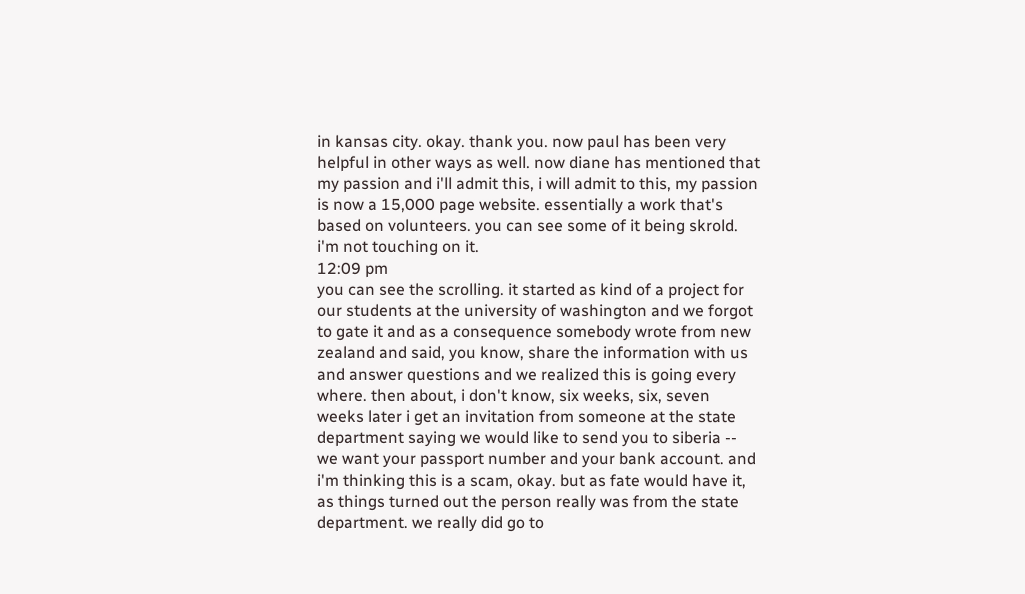in kansas city. okay. thank you. now paul has been very helpful in other ways as well. now diane has mentioned that my passion and i'll admit this, i will admit to this, my passion is now a 15,000 page website. essentially a work that's based on volunteers. you can see some of it being skrold. i'm not touching on it.
12:09 pm
you can see the scrolling. it started as kind of a project for our students at the university of washington and we forgot to gate it and as a consequence somebody wrote from new zealand and said, you know, share the information with us and answer questions and we realized this is going every where. then about, i don't know, six weeks, six, seven weeks later i get an invitation from someone at the state department saying we would like to send you to siberia -- we want your passport number and your bank account. and i'm thinking this is a scam, okay. but as fate would have it, as things turned out the person really was from the state department. we really did go to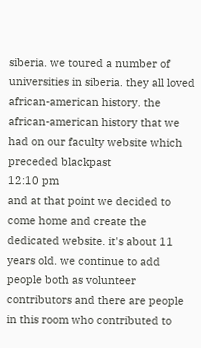siberia. we toured a number of universities in siberia. they all loved african-american history. the african-american history that we had on our faculty website which preceded blackpast
12:10 pm
and at that point we decided to come home and create the dedicated website. it's about 11 years old. we continue to add people both as volunteer contributors and there are people in this room who contributed to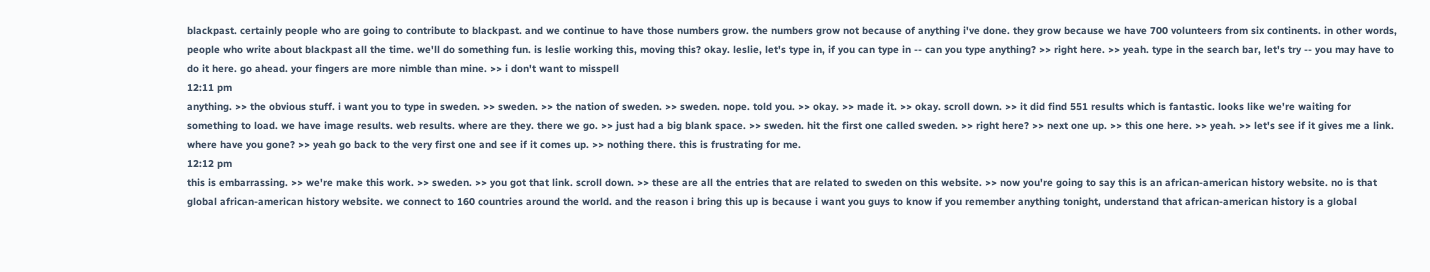blackpast. certainly people who are going to contribute to blackpast. and we continue to have those numbers grow. the numbers grow not because of anything i've done. they grow because we have 700 volunteers from six continents. in other words, people who write about blackpast all the time. we'll do something fun. is leslie working this, moving this? okay. leslie, let's type in, if you can type in -- can you type anything? >> right here. >> yeah. type in the search bar, let's try -- you may have to do it here. go ahead. your fingers are more nimble than mine. >> i don't want to misspell
12:11 pm
anything. >> the obvious stuff. i want you to type in sweden. >> sweden. >> the nation of sweden. >> sweden. nope. told you. >> okay. >> made it. >> okay. scroll down. >> it did find 551 results which is fantastic. looks like we're waiting for something to load. we have image results. web results. where are they. there we go. >> just had a big blank space. >> sweden. hit the first one called sweden. >> right here? >> next one up. >> this one here. >> yeah. >> let's see if it gives me a link. where have you gone? >> yeah go back to the very first one and see if it comes up. >> nothing there. this is frustrating for me.
12:12 pm
this is embarrassing. >> we're make this work. >> sweden. >> you got that link. scroll down. >> these are all the entries that are related to sweden on this website. >> now you're going to say this is an african-american history website. no is that global african-american history website. we connect to 160 countries around the world. and the reason i bring this up is because i want you guys to know if you remember anything tonight, understand that african-american history is a global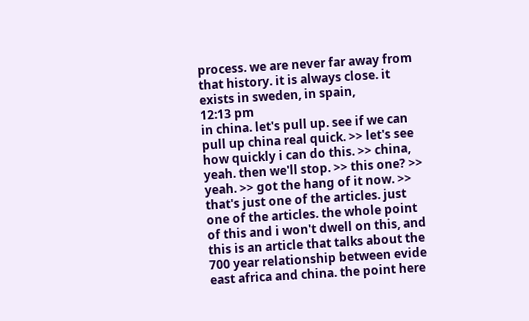process. we are never far away from that history. it is always close. it exists in sweden, in spain,
12:13 pm
in china. let's pull up. see if we can pull up china real quick. >> let's see how quickly i can do this. >> china, yeah. then we'll stop. >> this one? >> yeah. >> got the hang of it now. >> that's just one of the articles. just one of the articles. the whole point of this and i won't dwell on this, and this is an article that talks about the 700 year relationship between evide east africa and china. the point here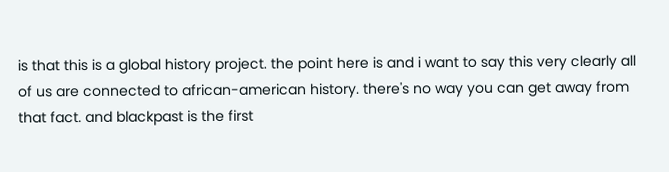is that this is a global history project. the point here is and i want to say this very clearly all of us are connected to african-american history. there's no way you can get away from that fact. and blackpast is the first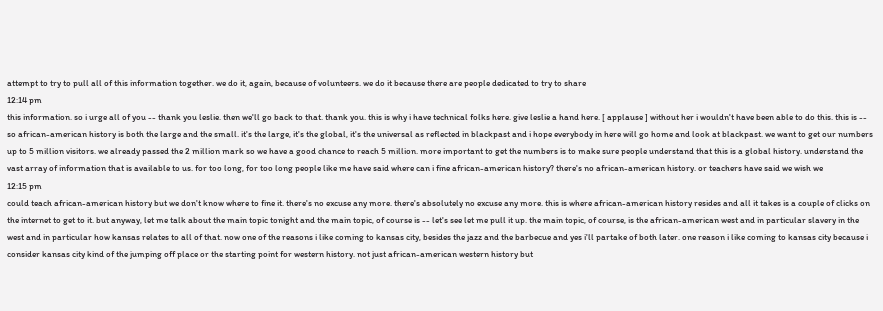attempt to try to pull all of this information together. we do it, again, because of volunteers. we do it because there are people dedicated to try to share
12:14 pm
this information. so i urge all of you -- thank you leslie. then we'll go back to that. thank you. this is why i have technical folks here. give leslie a hand here. [ applause ] without her i wouldn't have been able to do this. this is -- so african-american history is both the large and the small. it's the large, it's the global, it's the universal as reflected in blackpast and i hope everybody in here will go home and look at blackpast. we want to get our numbers up to 5 million visitors. we already passed the 2 million mark so we have a good chance to reach 5 million. more important to get the numbers is to make sure people understand that this is a global history. understand the vast array of information that is available to us. for too long, for too long people like me have said where can i fine african-american history? there's no african-american history. or teachers have said we wish we
12:15 pm
could teach african-american history but we don't know where to fine it. there's no excuse any more. there's absolutely no excuse any more. this is where african-american history resides and all it takes is a couple of clicks on the internet to get to it. but anyway, let me talk about the main topic tonight and the main topic, of course is -- let's see let me pull it up. the main topic, of course, is the african-american west and in particular slavery in the west and in particular how kansas relates to all of that. now one of the reasons i like coming to kansas city, besides the jazz and the barbecue and yes i'll partake of both later. one reason i like coming to kansas city because i consider kansas city kind of the jumping off place or the starting point for western history. not just african-american western history but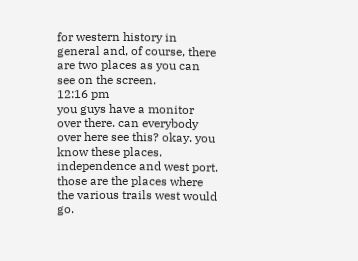for western history in general and, of course, there are two places as you can see on the screen.
12:16 pm
you guys have a monitor over there. can everybody over here see this? okay. you know these places. independence and west port. those are the places where the various trails west would go.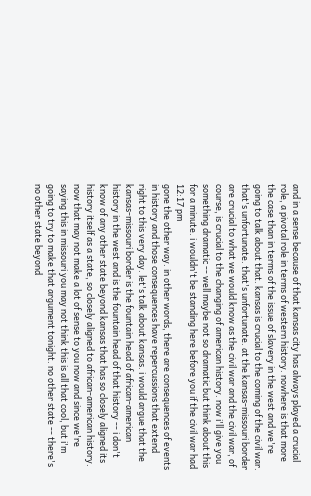and in a sense because of that kansas city has always played a crucial role, a pivotal role in terms of western history. nowhere is that more the case than in terms of the issue of slavery in the west and we're going to talk about that. kansas is crucial to the coming of the civil war. that's unfortunate. that's unfortunate. at the kansas-missouri border are crucial to what we would know as the civil war and the civil war, of course, is crucial to the changing of american history. now i'll give you something dramatic -- well maybe not so dramatic but think about this for a minute. i wouldn't be standing here before you if the civil war had
12:17 pm
gone the other way. in other words, there are consequences of events in history and those consequences have repercussions that extend right to this very day. let's talk about kansas. i would argue that the kansas-missouri border is the fountain head of african-american history in the west and is the fountain head of that history -- i don't know of any other state beyond kansas that has so closely aligned its history itself as a state, so closely aligned to african-american history. now that may not make a lot of sense to you now and since we're saying this in missouri you may not think this is all that cool, but i'm going to try to make that argument tonight. no other state -- there's no other state beyond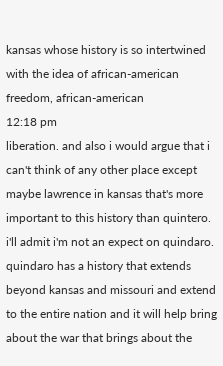kansas whose history is so intertwined with the idea of african-american freedom, african-american
12:18 pm
liberation. and also i would argue that i can't think of any other place except maybe lawrence in kansas that's more important to this history than quintero. i'll admit i'm not an expect on quindaro. quindaro has a history that extends beyond kansas and missouri and extend to the entire nation and it will help bring about the war that brings about the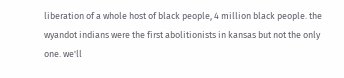liberation of a whole host of black people, 4 million black people. the wyandot indians were the first abolitionists in kansas but not the only one. we'll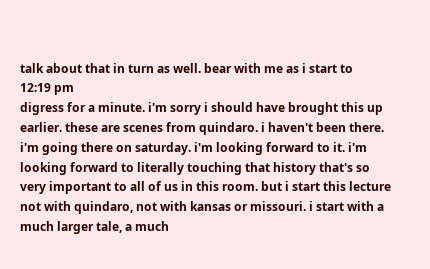talk about that in turn as well. bear with me as i start to
12:19 pm
digress for a minute. i'm sorry i should have brought this up earlier. these are scenes from quindaro. i haven't been there. i'm going there on saturday. i'm looking forward to it. i'm looking forward to literally touching that history that's so very important to all of us in this room. but i start this lecture not with quindaro, not with kansas or missouri. i start with a much larger tale, a much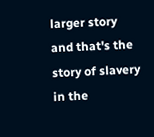larger story and that's the story of slavery in the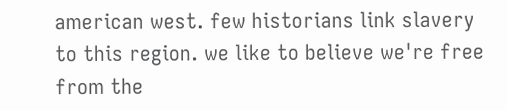american west. few historians link slavery to this region. we like to believe we're free from the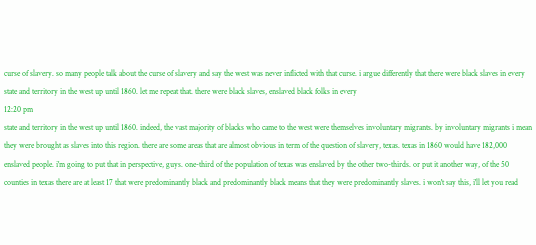curse of slavery. so many people talk about the curse of slavery and say the west was never inflicted with that curse. i argue differently that there were black slaves in every state and territory in the west up until 1860. let me repeat that. there were black slaves, enslaved black folks in every
12:20 pm
state and territory in the west up until 1860. indeed, the vast majority of blacks who came to the west were themselves involuntary migrants. by involuntary migrants i mean they were brought as slaves into this region. there are some areas that are almost obvious in term of the question of slavery, texas. texas in 1860 would have 182,000 enslaved people. i'm going to put that in perspective, guys. one-third of the population of texas was enslaved by the other two-thirds. or put it another way, of the 50 counties in texas there are at least 17 that were predominantly black and predominantly black means that they were predominantly slaves. i won't say this, i'll let you read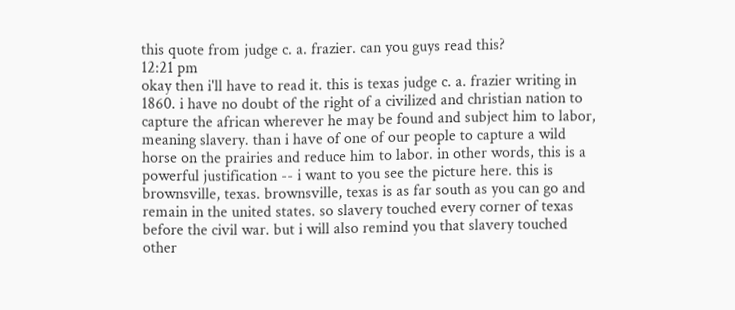this quote from judge c. a. frazier. can you guys read this?
12:21 pm
okay then i'll have to read it. this is texas judge c. a. frazier writing in 1860. i have no doubt of the right of a civilized and christian nation to capture the african wherever he may be found and subject him to labor, meaning slavery. than i have of one of our people to capture a wild horse on the prairies and reduce him to labor. in other words, this is a powerful justification -- i want to you see the picture here. this is brownsville, texas. brownsville, texas is as far south as you can go and remain in the united states. so slavery touched every corner of texas before the civil war. but i will also remind you that slavery touched other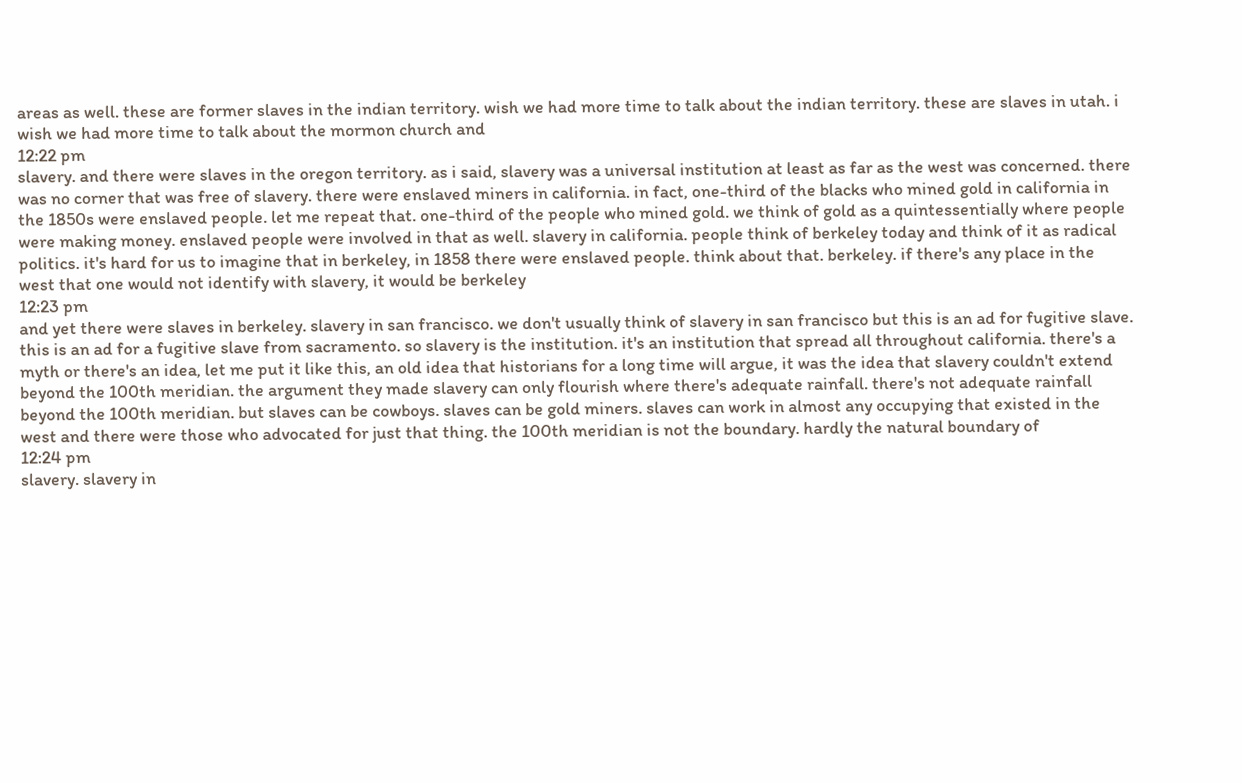areas as well. these are former slaves in the indian territory. wish we had more time to talk about the indian territory. these are slaves in utah. i wish we had more time to talk about the mormon church and
12:22 pm
slavery. and there were slaves in the oregon territory. as i said, slavery was a universal institution at least as far as the west was concerned. there was no corner that was free of slavery. there were enslaved miners in california. in fact, one-third of the blacks who mined gold in california in the 1850s were enslaved people. let me repeat that. one-third of the people who mined gold. we think of gold as a quintessentially where people were making money. enslaved people were involved in that as well. slavery in california. people think of berkeley today and think of it as radical politics. it's hard for us to imagine that in berkeley, in 1858 there were enslaved people. think about that. berkeley. if there's any place in the west that one would not identify with slavery, it would be berkeley
12:23 pm
and yet there were slaves in berkeley. slavery in san francisco. we don't usually think of slavery in san francisco but this is an ad for fugitive slave. this is an ad for a fugitive slave from sacramento. so slavery is the institution. it's an institution that spread all throughout california. there's a myth or there's an idea, let me put it like this, an old idea that historians for a long time will argue, it was the idea that slavery couldn't extend beyond the 100th meridian. the argument they made slavery can only flourish where there's adequate rainfall. there's not adequate rainfall beyond the 100th meridian. but slaves can be cowboys. slaves can be gold miners. slaves can work in almost any occupying that existed in the west and there were those who advocated for just that thing. the 100th meridian is not the boundary. hardly the natural boundary of
12:24 pm
slavery. slavery in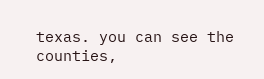texas. you can see the counties,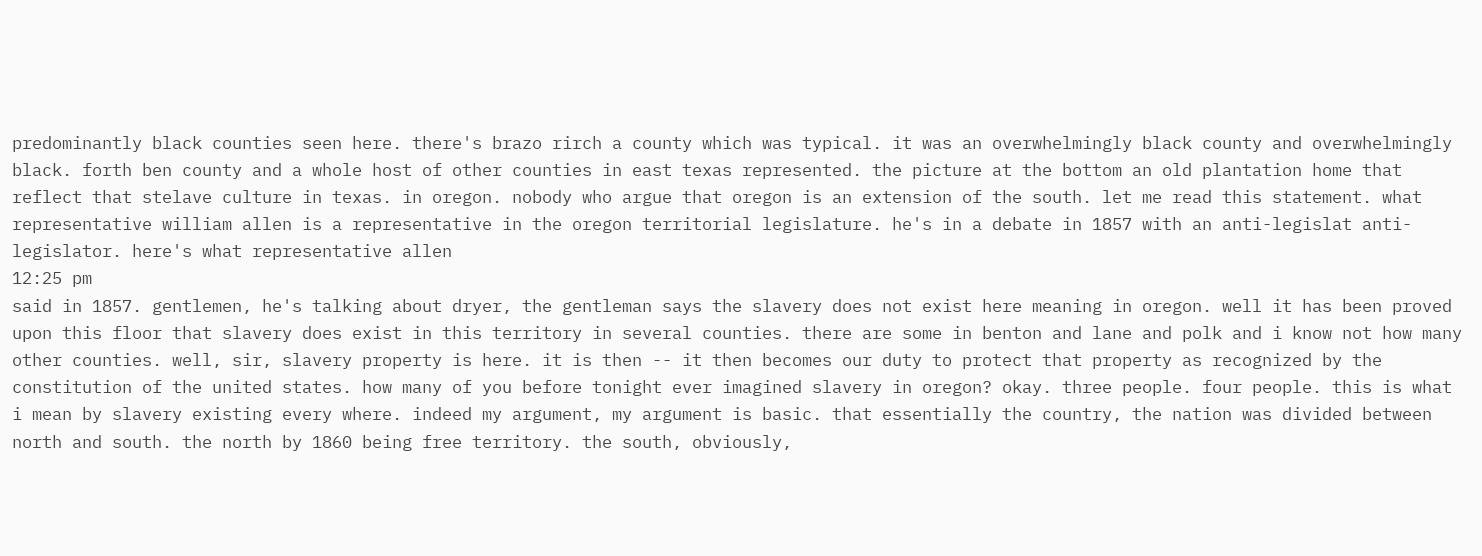predominantly black counties seen here. there's brazo rirch a county which was typical. it was an overwhelmingly black county and overwhelmingly black. forth ben county and a whole host of other counties in east texas represented. the picture at the bottom an old plantation home that reflect that stelave culture in texas. in oregon. nobody who argue that oregon is an extension of the south. let me read this statement. what representative william allen is a representative in the oregon territorial legislature. he's in a debate in 1857 with an anti-legislat anti-legislator. here's what representative allen
12:25 pm
said in 1857. gentlemen, he's talking about dryer, the gentleman says the slavery does not exist here meaning in oregon. well it has been proved upon this floor that slavery does exist in this territory in several counties. there are some in benton and lane and polk and i know not how many other counties. well, sir, slavery property is here. it is then -- it then becomes our duty to protect that property as recognized by the constitution of the united states. how many of you before tonight ever imagined slavery in oregon? okay. three people. four people. this is what i mean by slavery existing every where. indeed my argument, my argument is basic. that essentially the country, the nation was divided between north and south. the north by 1860 being free territory. the south, obviously,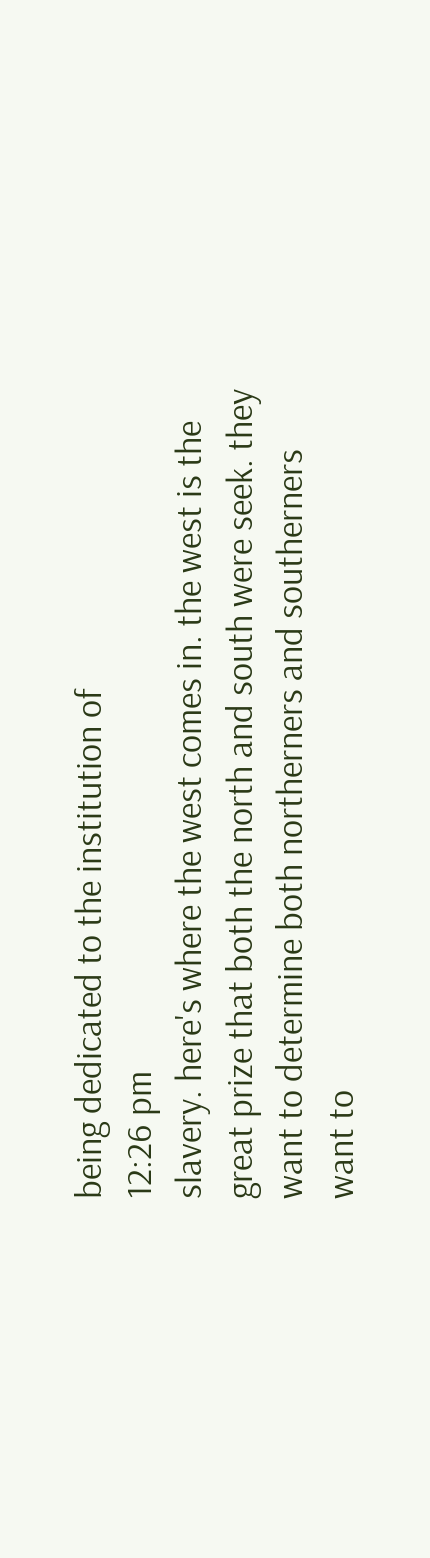being dedicated to the institution of
12:26 pm
slavery. here's where the west comes in. the west is the great prize that both the north and south were seek. they want to determine both northerners and southerners want to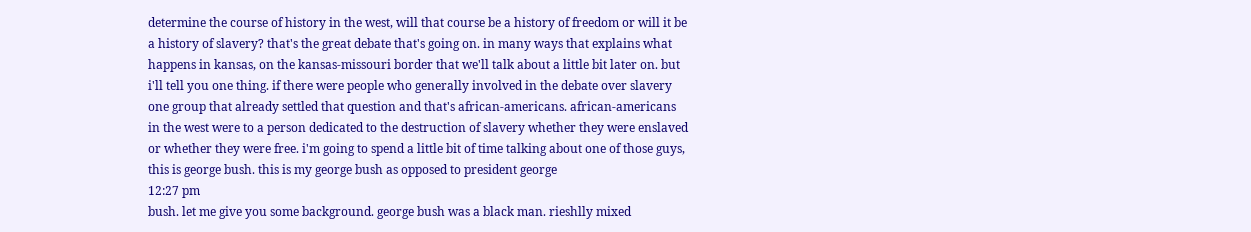determine the course of history in the west, will that course be a history of freedom or will it be a history of slavery? that's the great debate that's going on. in many ways that explains what happens in kansas, on the kansas-missouri border that we'll talk about a little bit later on. but i'll tell you one thing. if there were people who generally involved in the debate over slavery one group that already settled that question and that's african-americans. african-americans in the west were to a person dedicated to the destruction of slavery whether they were enslaved or whether they were free. i'm going to spend a little bit of time talking about one of those guys, this is george bush. this is my george bush as opposed to president george
12:27 pm
bush. let me give you some background. george bush was a black man. rieshlly mixed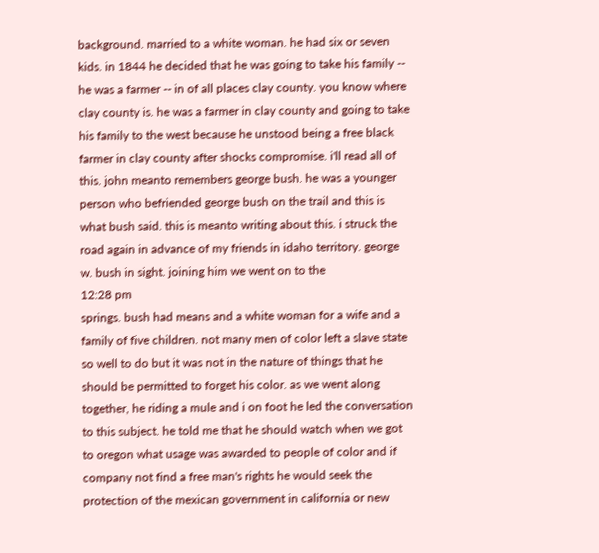background. married to a white woman. he had six or seven kids. in 1844 he decided that he was going to take his family -- he was a farmer -- in of all places clay county. you know where clay county is. he was a farmer in clay county and going to take his family to the west because he unstood being a free black farmer in clay county after shocks compromise. i'll read all of this. john meanto remembers george bush. he was a younger person who befriended george bush on the trail and this is what bush said. this is meanto writing about this. i struck the road again in advance of my friends in idaho territory. george w. bush in sight. joining him we went on to the
12:28 pm
springs. bush had means and a white woman for a wife and a family of five children. not many men of color left a slave state so well to do but it was not in the nature of things that he should be permitted to forget his color. as we went along together, he riding a mule and i on foot he led the conversation to this subject. he told me that he should watch when we got to oregon what usage was awarded to people of color and if company not find a free man's rights he would seek the protection of the mexican government in california or new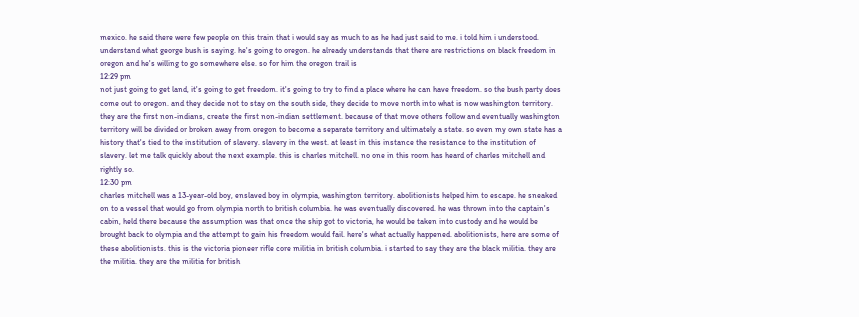mexico. he said there were few people on this train that i would say as much to as he had just said to me. i told him i understood. understand what george bush is saying. he's going to oregon. he already understands that there are restrictions on black freedom in oregon and he's willing to go somewhere else. so for him the oregon trail is
12:29 pm
not just going to get land, it's going to get freedom. it's going to try to find a place where he can have freedom. so the bush party does come out to oregon. and they decide not to stay on the south side, they decide to move north into what is now washington territory. they are the first non-indians, create the first non-indian settlement. because of that move others follow and eventually washington territory will be divided or broken away from oregon to become a separate territory and ultimately a state. so even my own state has a history that's tied to the institution of slavery. slavery in the west. at least in this instance the resistance to the institution of slavery. let me talk quickly about the next example. this is charles mitchell. no one in this room has heard of charles mitchell and rightly so.
12:30 pm
charles mitchell was a 13-year-old boy, enslaved boy in olympia, washington territory. abolitionists helped him to escape. he sneaked on to a vessel that would go from olympia north to british columbia. he was eventually discovered. he was thrown into the captain's cabin, held there because the assumption was that once the ship got to victoria, he would be taken into custody and he would be brought back to olympia and the attempt to gain his freedom would fail. here's what actually happened. abolitionists, here are some of these abolitionists. this is the victoria pioneer rifle core militia in british columbia. i started to say they are the black militia. they are the militia. they are the militia for british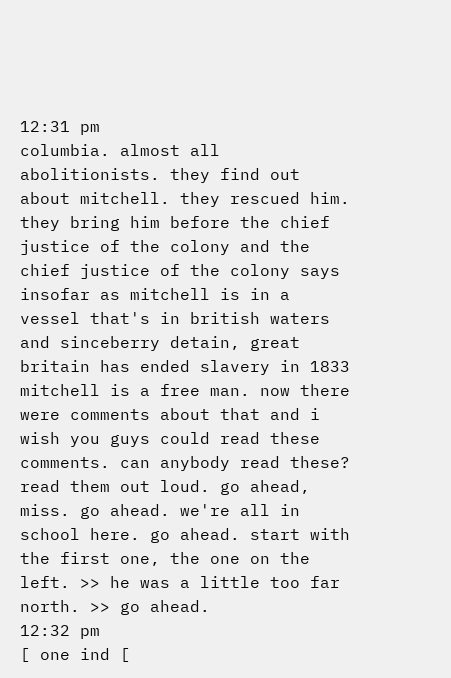12:31 pm
columbia. almost all abolitionists. they find out about mitchell. they rescued him. they bring him before the chief justice of the colony and the chief justice of the colony says insofar as mitchell is in a vessel that's in british waters and sinceberry detain, great britain has ended slavery in 1833 mitchell is a free man. now there were comments about that and i wish you guys could read these comments. can anybody read these? read them out loud. go ahead, miss. go ahead. we're all in school here. go ahead. start with the first one, the one on the left. >> he was a little too far north. >> go ahead.
12:32 pm
[ one ind [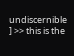undiscernible ] >> this is the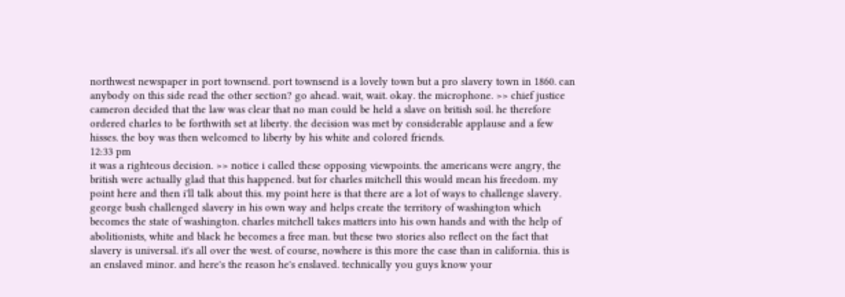northwest newspaper in port townsend. port townsend is a lovely town but a pro slavery town in 1860. can anybody on this side read the other section? go ahead. wait, wait. okay. the microphone. >> chief justice cameron decided that the law was clear that no man could be held a slave on british soil. he therefore ordered charles to be forthwith set at liberty. the decision was met by considerable applause and a few hisses. the boy was then welcomed to liberty by his white and colored friends.
12:33 pm
it was a righteous decision. >> notice i called these opposing viewpoints. the americans were angry, the british were actually glad that this happened. but for charles mitchell this would mean his freedom. my point here and then i'll talk about this. my point here is that there are a lot of ways to challenge slavery. george bush challenged slavery in his own way and helps create the territory of washington which becomes the state of washington. charles mitchell takes matters into his own hands and with the help of abolitionists, white and black he becomes a free man. but these two stories also reflect on the fact that slavery is universal. it's all over the west. of course, nowhere is this more the case than in california. this is an enslaved minor. and here's the reason he's enslaved. technically you guys know your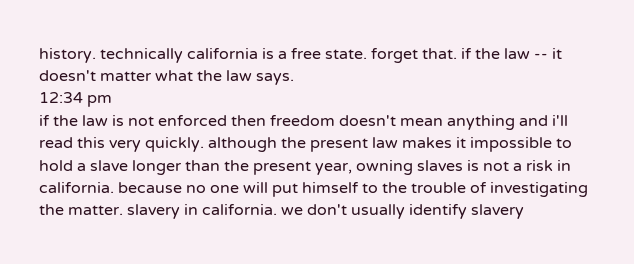history. technically california is a free state. forget that. if the law -- it doesn't matter what the law says.
12:34 pm
if the law is not enforced then freedom doesn't mean anything and i'll read this very quickly. although the present law makes it impossible to hold a slave longer than the present year, owning slaves is not a risk in california. because no one will put himself to the trouble of investigating the matter. slavery in california. we don't usually identify slavery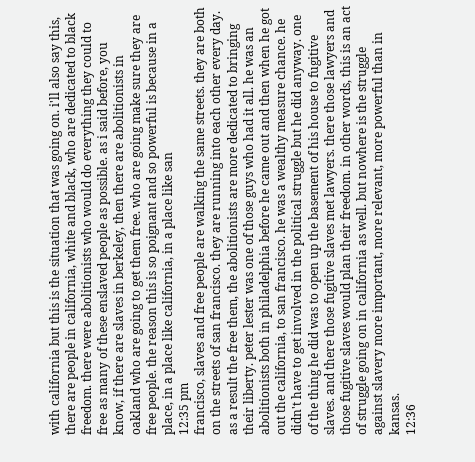with california but this is the situation that was going on. i'll also say this, there are people in california, white and black, who are dedicated to black freedom. there were abolitionists who would do everything they could to free as many of these enslaved people as possible. as i said before, you know, if there are slaves in berkeley, then there are abolitionists in oakland who are going to get them free. who are going make sure they are free people. the reason this is so poignant and so powerful is because in a place, in a place like california, in a place like san
12:35 pm
francisco, slaves and free people are walking the same streets. they are both on the streets of san francisco. they are running into each other every day. as a result the free them, the abolitionists are more dedicated to bringing their liberty. peter lester was one of those guys who had it all. he was an abolitionists both in philadelphia before he came out and then when he got out the california, to san francisco. he was a wealthy measure chance. he didn't have to get involved in the political struggle but he did anyway. one of the thing he did was to open up the basement of his house to fugitive slaves. and there those fugitive slaves met lawyers. there those lawyers and those fugitive slaves would plan their freedom. in other words, this is an act of struggle going on in california as well. but nowhere is the struggle against slavery more important, more relevant, more powerful than in kansas.
12:36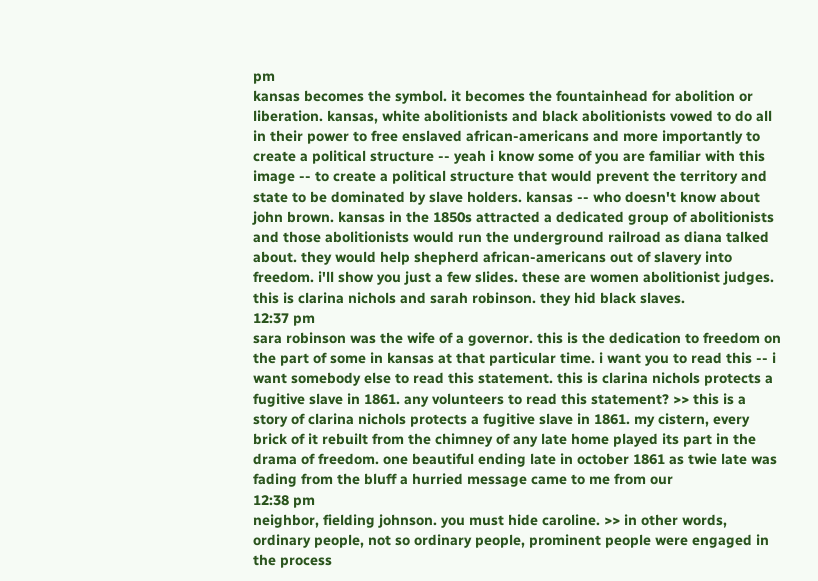pm
kansas becomes the symbol. it becomes the fountainhead for abolition or liberation. kansas, white abolitionists and black abolitionists vowed to do all in their power to free enslaved african-americans and more importantly to create a political structure -- yeah i know some of you are familiar with this image -- to create a political structure that would prevent the territory and state to be dominated by slave holders. kansas -- who doesn't know about john brown. kansas in the 1850s attracted a dedicated group of abolitionists and those abolitionists would run the underground railroad as diana talked about. they would help shepherd african-americans out of slavery into freedom. i'll show you just a few slides. these are women abolitionist judges. this is clarina nichols and sarah robinson. they hid black slaves.
12:37 pm
sara robinson was the wife of a governor. this is the dedication to freedom on the part of some in kansas at that particular time. i want you to read this -- i want somebody else to read this statement. this is clarina nichols protects a fugitive slave in 1861. any volunteers to read this statement? >> this is a story of clarina nichols protects a fugitive slave in 1861. my cistern, every brick of it rebuilt from the chimney of any late home played its part in the drama of freedom. one beautiful ending late in october 1861 as twie late was fading from the bluff a hurried message came to me from our
12:38 pm
neighbor, fielding johnson. you must hide caroline. >> in other words, ordinary people, not so ordinary people, prominent people were engaged in the process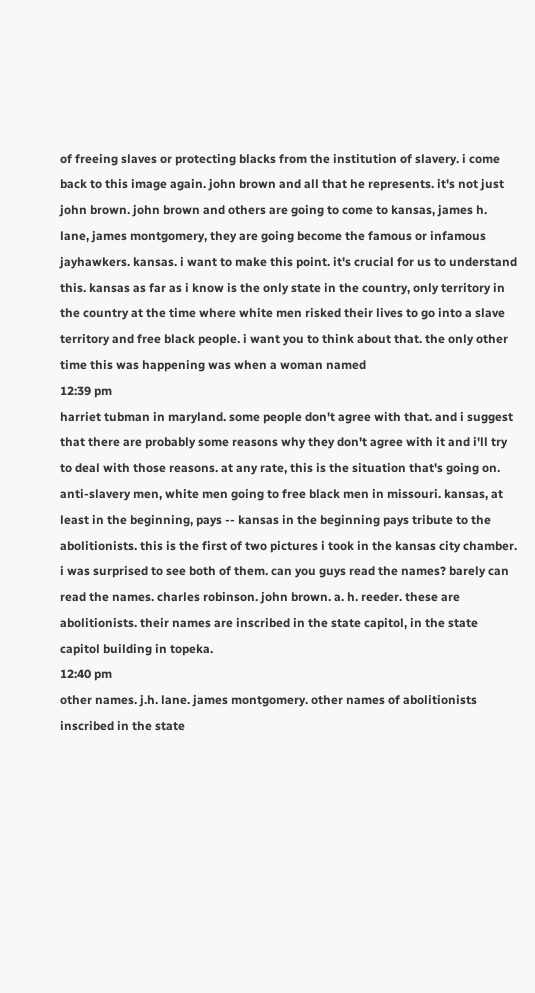of freeing slaves or protecting blacks from the institution of slavery. i come back to this image again. john brown and all that he represents. it's not just john brown. john brown and others are going to come to kansas, james h. lane, james montgomery, they are going become the famous or infamous jayhawkers. kansas. i want to make this point. it's crucial for us to understand this. kansas as far as i know is the only state in the country, only territory in the country at the time where white men risked their lives to go into a slave territory and free black people. i want you to think about that. the only other time this was happening was when a woman named
12:39 pm
harriet tubman in maryland. some people don't agree with that. and i suggest that there are probably some reasons why they don't agree with it and i'll try to deal with those reasons. at any rate, this is the situation that's going on. anti-slavery men, white men going to free black men in missouri. kansas, at least in the beginning, pays -- kansas in the beginning pays tribute to the abolitionists. this is the first of two pictures i took in the kansas city chamber. i was surprised to see both of them. can you guys read the names? barely can read the names. charles robinson. john brown. a. h. reeder. these are abolitionists. their names are inscribed in the state capitol, in the state capitol building in topeka.
12:40 pm
other names. j.h. lane. james montgomery. other names of abolitionists inscribed in the state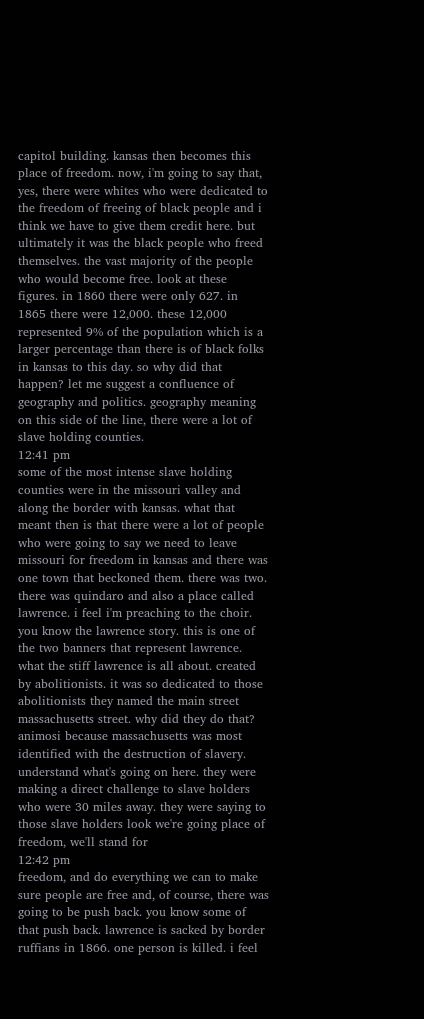capitol building. kansas then becomes this place of freedom. now, i'm going to say that, yes, there were whites who were dedicated to the freedom of freeing of black people and i think we have to give them credit here. but ultimately it was the black people who freed themselves. the vast majority of the people who would become free. look at these figures. in 1860 there were only 627. in 1865 there were 12,000. these 12,000 represented 9% of the population which is a larger percentage than there is of black folks in kansas to this day. so why did that happen? let me suggest a confluence of geography and politics. geography meaning on this side of the line, there were a lot of slave holding counties.
12:41 pm
some of the most intense slave holding counties were in the missouri valley and along the border with kansas. what that meant then is that there were a lot of people who were going to say we need to leave missouri for freedom in kansas and there was one town that beckoned them. there was two. there was quindaro and also a place called lawrence. i feel i'm preaching to the choir. you know the lawrence story. this is one of the two banners that represent lawrence. what the stiff lawrence is all about. created by abolitionists. it was so dedicated to those abolitionists they named the main street massachusetts street. why did they do that? animosi because massachusetts was most identified with the destruction of slavery. understand what's going on here. they were making a direct challenge to slave holders who were 30 miles away. they were saying to those slave holders look we're going place of freedom, we'll stand for
12:42 pm
freedom, and do everything we can to make sure people are free and, of course, there was going to be push back. you know some of that push back. lawrence is sacked by border ruffians in 1866. one person is killed. i feel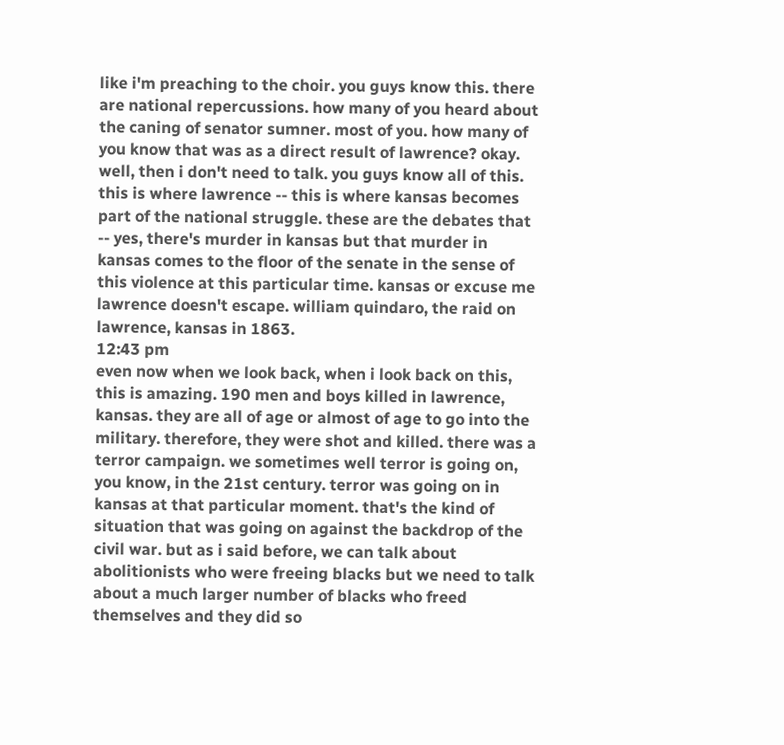like i'm preaching to the choir. you guys know this. there are national repercussions. how many of you heard about the caning of senator sumner. most of you. how many of you know that was as a direct result of lawrence? okay. well, then i don't need to talk. you guys know all of this. this is where lawrence -- this is where kansas becomes part of the national struggle. these are the debates that -- yes, there's murder in kansas but that murder in kansas comes to the floor of the senate in the sense of this violence at this particular time. kansas or excuse me lawrence doesn't escape. william quindaro, the raid on lawrence, kansas in 1863.
12:43 pm
even now when we look back, when i look back on this, this is amazing. 190 men and boys killed in lawrence, kansas. they are all of age or almost of age to go into the military. therefore, they were shot and killed. there was a terror campaign. we sometimes well terror is going on, you know, in the 21st century. terror was going on in kansas at that particular moment. that's the kind of situation that was going on against the backdrop of the civil war. but as i said before, we can talk about abolitionists who were freeing blacks but we need to talk about a much larger number of blacks who freed themselves and they did so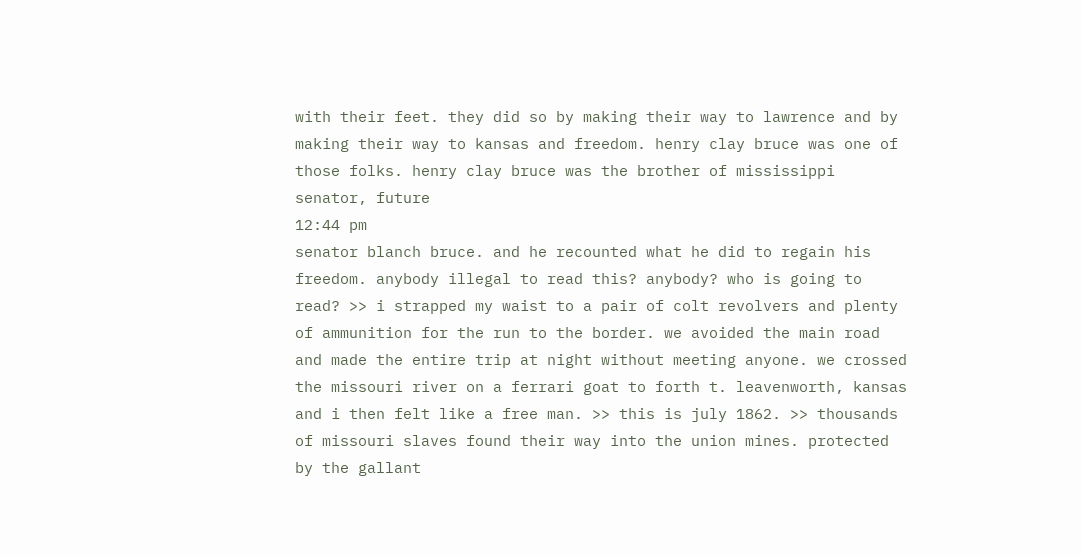with their feet. they did so by making their way to lawrence and by making their way to kansas and freedom. henry clay bruce was one of those folks. henry clay bruce was the brother of mississippi senator, future
12:44 pm
senator blanch bruce. and he recounted what he did to regain his freedom. anybody illegal to read this? anybody? who is going to read? >> i strapped my waist to a pair of colt revolvers and plenty of ammunition for the run to the border. we avoided the main road and made the entire trip at night without meeting anyone. we crossed the missouri river on a ferrari goat to forth t. leavenworth, kansas and i then felt like a free man. >> this is july 1862. >> thousands of missouri slaves found their way into the union mines. protected by the gallant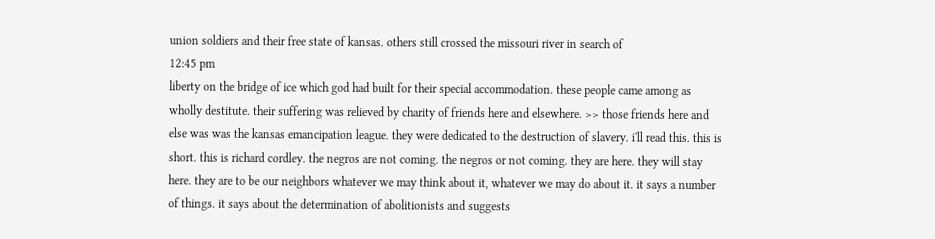union soldiers and their free state of kansas. others still crossed the missouri river in search of
12:45 pm
liberty on the bridge of ice which god had built for their special accommodation. these people came among as wholly destitute. their suffering was relieved by charity of friends here and elsewhere. >> those friends here and else was was the kansas emancipation league. they were dedicated to the destruction of slavery. i'll read this. this is short. this is richard cordley. the negros are not coming. the negros or not coming. they are here. they will stay here. they are to be our neighbors whatever we may think about it, whatever we may do about it. it says a number of things. it says about the determination of abolitionists and suggests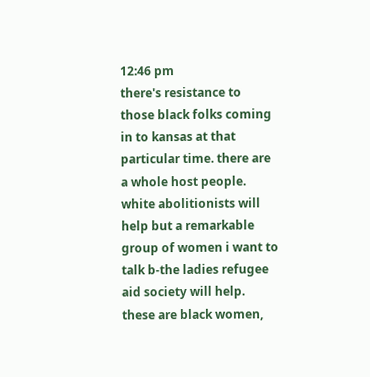12:46 pm
there's resistance to those black folks coming in to kansas at that particular time. there are a whole host people. white abolitionists will help but a remarkable group of women i want to talk b-the ladies refugee aid society will help. these are black women,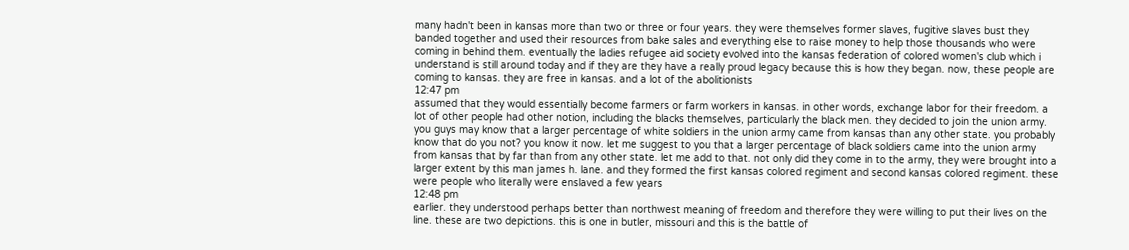many hadn't been in kansas more than two or three or four years. they were themselves former slaves, fugitive slaves bust they banded together and used their resources from bake sales and everything else to raise money to help those thousands who were coming in behind them. eventually the ladies refugee aid society evolved into the kansas federation of colored women's club which i understand is still around today and if they are they have a really proud legacy because this is how they began. now, these people are coming to kansas. they are free in kansas. and a lot of the abolitionists
12:47 pm
assumed that they would essentially become farmers or farm workers in kansas. in other words, exchange labor for their freedom. a lot of other people had other notion, including the blacks themselves, particularly the black men. they decided to join the union army. you guys may know that a larger percentage of white soldiers in the union army came from kansas than any other state. you probably know that do you not? you know it now. let me suggest to you that a larger percentage of black soldiers came into the union army from kansas that by far than from any other state. let me add to that. not only did they come in to the army, they were brought into a larger extent by this man james h. lane. and they formed the first kansas colored regiment and second kansas colored regiment. these were people who literally were enslaved a few years
12:48 pm
earlier. they understood perhaps better than northwest meaning of freedom and therefore they were willing to put their lives on the line. these are two depictions. this is one in butler, missouri and this is the battle of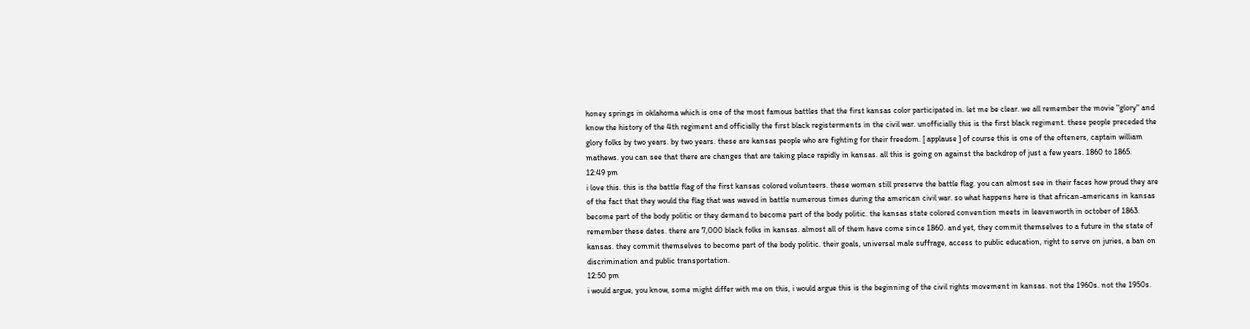honey springs in oklahoma which is one of the most famous battles that the first kansas color participated in. let me be clear. we all remember the movie "glory" and know the history of the 4th regiment and officially the first black registerments in the civil war. unofficially this is the first black regiment. these people preceded the glory folks by two years. by two years. these are kansas people who are fighting for their freedom. [ applause ] of course this is one of the ofteners, captain william mathews. you can see that there are changes that are taking place rapidly in kansas. all this is going on against the backdrop of just a few years. 1860 to 1865.
12:49 pm
i love this. this is the battle flag of the first kansas colored volunteers. these women still preserve the battle flag. you can almost see in their faces how proud they are of the fact that they would the flag that was waved in battle numerous times during the american civil war. so what happens here is that african-americans in kansas become part of the body politic or they demand to become part of the body politic. the kansas state colored convention meets in leavenworth in october of 1863. remember these dates. there are 7,000 black folks in kansas. almost all of them have come since 1860. and yet, they commit themselves to a future in the state of kansas. they commit themselves to become part of the body politic. their goals, universal male suffrage, access to public education, right to serve on juries, a ban on discrimination and public transportation.
12:50 pm
i would argue, you know, some might differ with me on this, i would argue this is the beginning of the civil rights movement in kansas. not the 1960s. not the 1950s.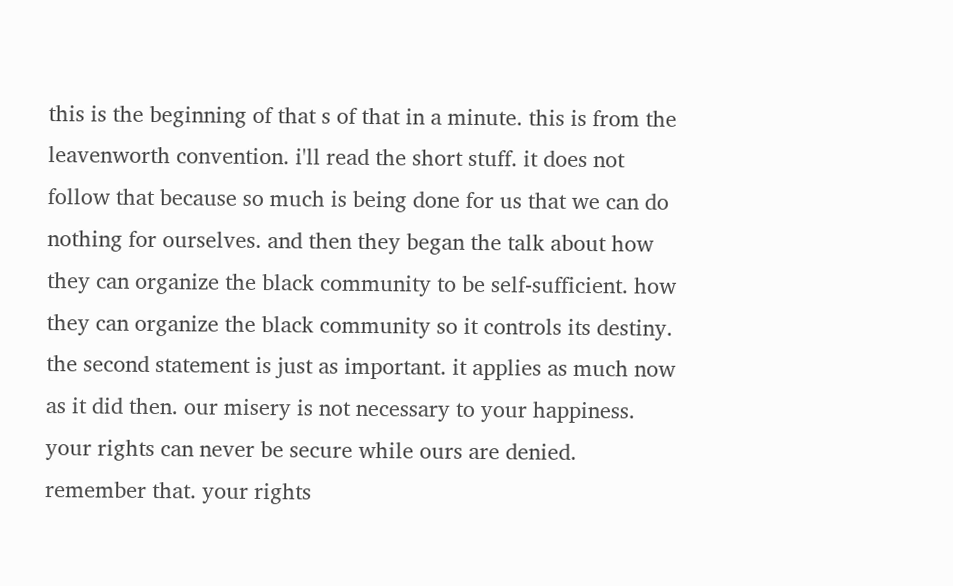this is the beginning of that s of that in a minute. this is from the leavenworth convention. i'll read the short stuff. it does not follow that because so much is being done for us that we can do nothing for ourselves. and then they began the talk about how they can organize the black community to be self-sufficient. how they can organize the black community so it controls its destiny. the second statement is just as important. it applies as much now as it did then. our misery is not necessary to your happiness. your rights can never be secure while ours are denied. remember that. your rights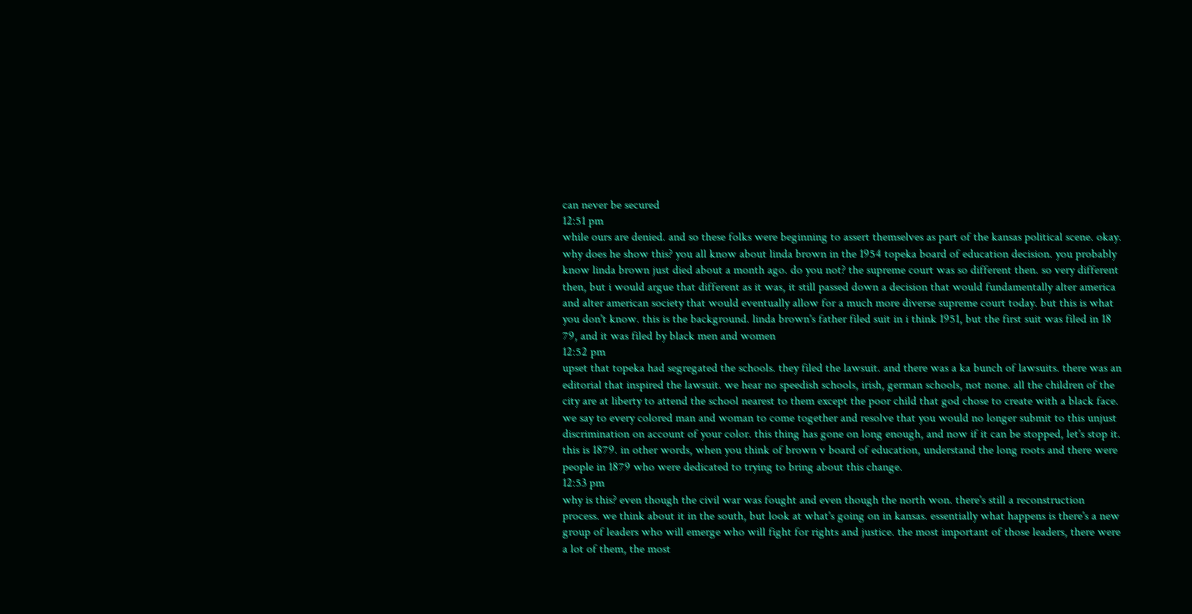can never be secured
12:51 pm
while ours are denied. and so these folks were beginning to assert themselves as part of the kansas political scene. okay. why does he show this? you all know about linda brown in the 1954 topeka board of education decision. you probably know linda brown just died about a month ago. do you not? the supreme court was so different then. so very different then, but i would argue that different as it was, it still passed down a decision that would fundamentally alter america and alter american society that would eventually allow for a much more diverse supreme court today. but this is what you don't know. this is the background. linda brown's father filed suit in i think 1951, but the first suit was filed in 18 79, and it was filed by black men and women
12:52 pm
upset that topeka had segregated the schools. they filed the lawsuit. and there was a ka bunch of lawsuits. there was an editorial that inspired the lawsuit. we hear no speedish schools, irish, german schools, not none. all the children of the city are at liberty to attend the school nearest to them except the poor child that god chose to create with a black face. we say to every colored man and woman to come together and resolve that you would no longer submit to this unjust discrimination on account of your color. this thing has gone on long enough, and now if it can be stopped, let's stop it. this is 1879. in other words, when you think of brown v board of education, understand the long roots and there were people in 1879 who were dedicated to trying to bring about this change.
12:53 pm
why is this? even though the civil war was fought and even though the north won. there's still a reconstruction process. we think about it in the south, but look at what's going on in kansas. essentially what happens is there's a new group of leaders who will emerge who will fight for rights and justice. the most important of those leaders, there were a lot of them, the most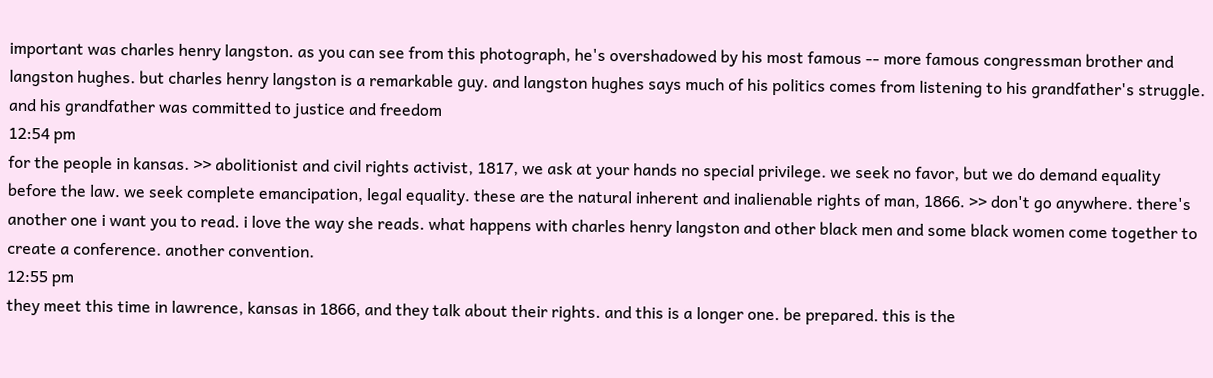important was charles henry langston. as you can see from this photograph, he's overshadowed by his most famous -- more famous congressman brother and langston hughes. but charles henry langston is a remarkable guy. and langston hughes says much of his politics comes from listening to his grandfather's struggle. and his grandfather was committed to justice and freedom
12:54 pm
for the people in kansas. >> abolitionist and civil rights activist, 1817, we ask at your hands no special privilege. we seek no favor, but we do demand equality before the law. we seek complete emancipation, legal equality. these are the natural inherent and inalienable rights of man, 1866. >> don't go anywhere. there's another one i want you to read. i love the way she reads. what happens with charles henry langston and other black men and some black women come together to create a conference. another convention.
12:55 pm
they meet this time in lawrence, kansas in 1866, and they talk about their rights. and this is a longer one. be prepared. this is the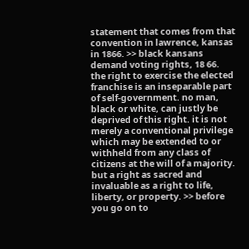statement that comes from that convention in lawrence, kansas in 1866. >> black kansans demand voting rights, 18 66. the right to exercise the elected franchise is an inseparable part of self-government. no man, black or white, can justly be deprived of this right. it is not merely a conventional privilege which may be extended to or withheld from any class of citizens at the will of a majority. but a right as sacred and invaluable as a right to life, liberty, or property. >> before you go on to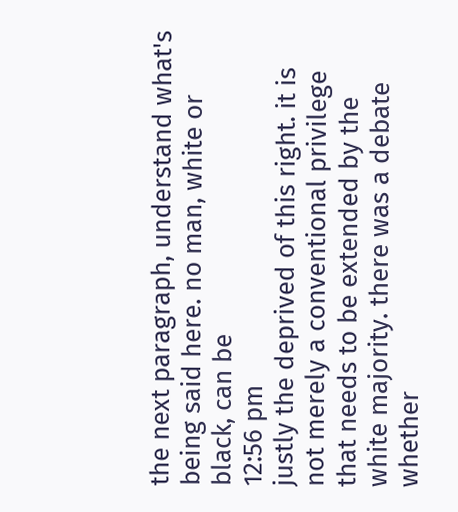the next paragraph, understand what's being said here. no man, white or black, can be
12:56 pm
justly the deprived of this right. it is not merely a conventional privilege that needs to be extended by the white majority. there was a debate whether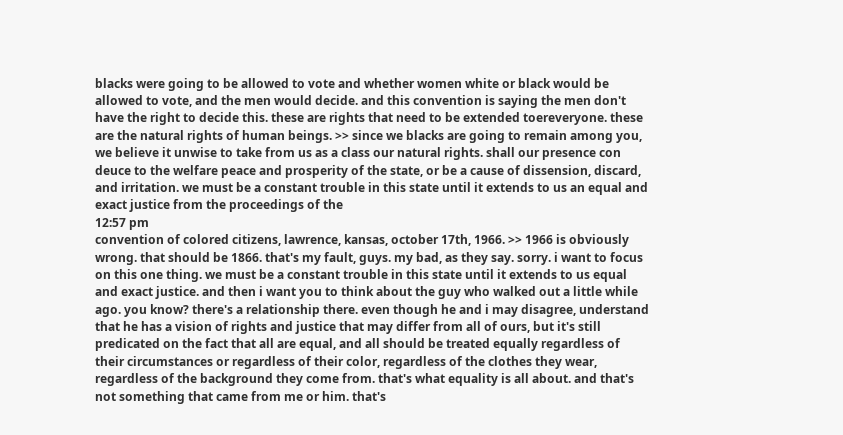blacks were going to be allowed to vote and whether women white or black would be allowed to vote, and the men would decide. and this convention is saying the men don't have the right to decide this. these are rights that need to be extended toereveryone. these are the natural rights of human beings. >> since we blacks are going to remain among you, we believe it unwise to take from us as a class our natural rights. shall our presence con deuce to the welfare peace and prosperity of the state, or be a cause of dissension, discard, and irritation. we must be a constant trouble in this state until it extends to us an equal and exact justice from the proceedings of the
12:57 pm
convention of colored citizens, lawrence, kansas, october 17th, 1966. >> 1966 is obviously wrong. that should be 1866. that's my fault, guys. my bad, as they say. sorry. i want to focus on this one thing. we must be a constant trouble in this state until it extends to us equal and exact justice. and then i want you to think about the guy who walked out a little while ago. you know? there's a relationship there. even though he and i may disagree, understand that he has a vision of rights and justice that may differ from all of ours, but it's still predicated on the fact that all are equal, and all should be treated equally regardless of their circumstances or regardless of their color, regardless of the clothes they wear, regardless of the background they come from. that's what equality is all about. and that's not something that came from me or him. that's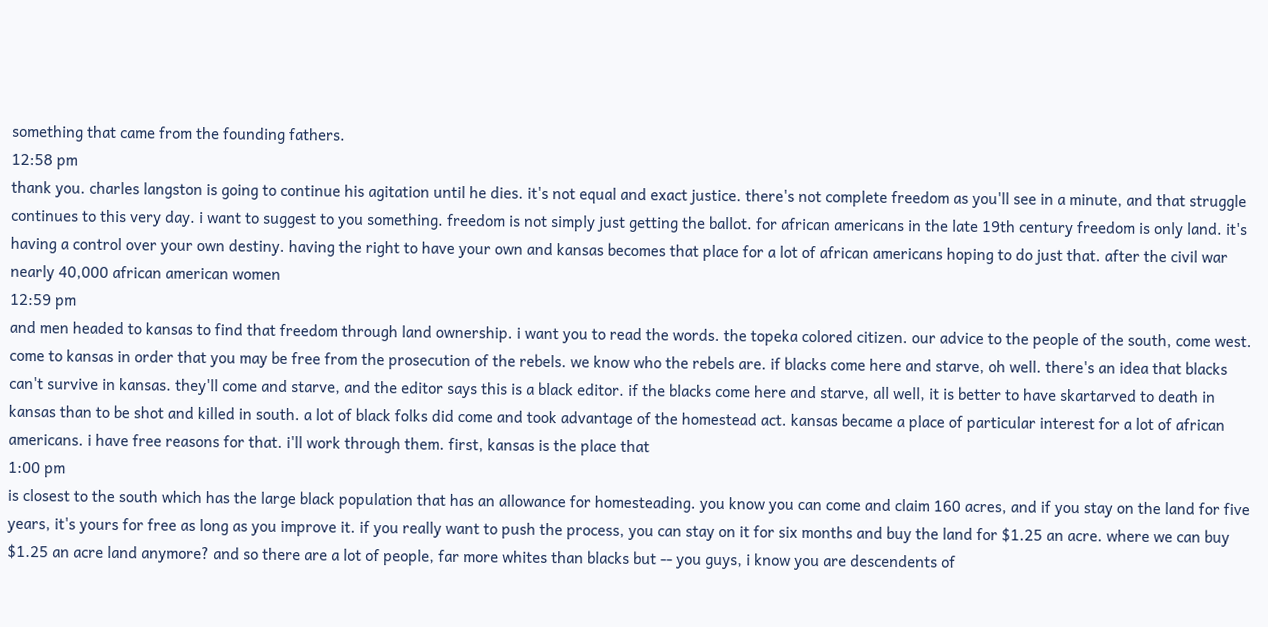something that came from the founding fathers.
12:58 pm
thank you. charles langston is going to continue his agitation until he dies. it's not equal and exact justice. there's not complete freedom as you'll see in a minute, and that struggle continues to this very day. i want to suggest to you something. freedom is not simply just getting the ballot. for african americans in the late 19th century freedom is only land. it's having a control over your own destiny. having the right to have your own and kansas becomes that place for a lot of african americans hoping to do just that. after the civil war nearly 40,000 african american women
12:59 pm
and men headed to kansas to find that freedom through land ownership. i want you to read the words. the topeka colored citizen. our advice to the people of the south, come west. come to kansas in order that you may be free from the prosecution of the rebels. we know who the rebels are. if blacks come here and starve, oh well. there's an idea that blacks can't survive in kansas. they'll come and starve, and the editor says this is a black editor. if the blacks come here and starve, all well, it is better to have skartarved to death in kansas than to be shot and killed in south. a lot of black folks did come and took advantage of the homestead act. kansas became a place of particular interest for a lot of african americans. i have free reasons for that. i'll work through them. first, kansas is the place that
1:00 pm
is closest to the south which has the large black population that has an allowance for homesteading. you know you can come and claim 160 acres, and if you stay on the land for five years, it's yours for free as long as you improve it. if you really want to push the process, you can stay on it for six months and buy the land for $1.25 an acre. where we can buy $1.25 an acre land anymore? and so there are a lot of people, far more whites than blacks but -- you guys, i know you are descendents of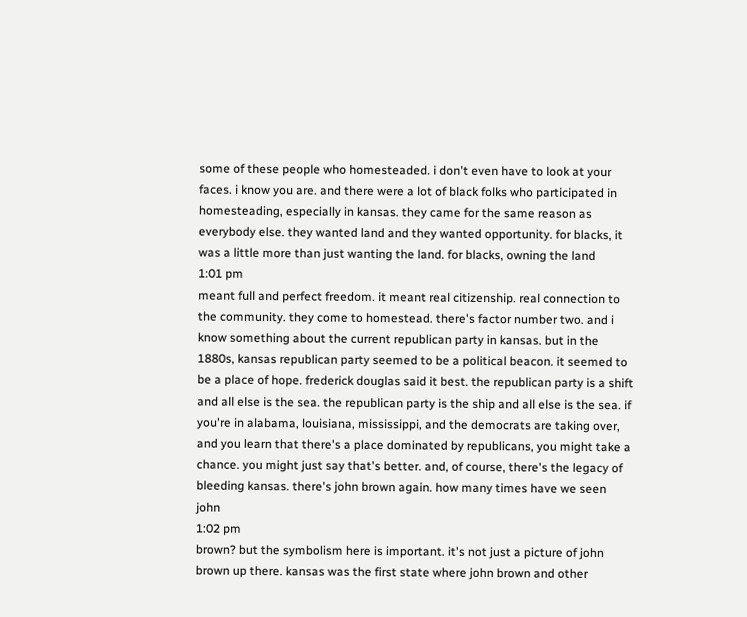some of these people who homesteaded. i don't even have to look at your faces. i know you are. and there were a lot of black folks who participated in homesteading, especially in kansas. they came for the same reason as everybody else. they wanted land and they wanted opportunity. for blacks, it was a little more than just wanting the land. for blacks, owning the land
1:01 pm
meant full and perfect freedom. it meant real citizenship. real connection to the community. they come to homestead. there's factor number two. and i know something about the current republican party in kansas. but in the 1880s, kansas republican party seemed to be a political beacon. it seemed to be a place of hope. frederick douglas said it best. the republican party is a shift and all else is the sea. the republican party is the ship and all else is the sea. if you're in alabama, louisiana, mississippi, and the democrats are taking over, and you learn that there's a place dominated by republicans, you might take a chance. you might just say that's better. and, of course, there's the legacy of bleeding kansas. there's john brown again. how many times have we seen john
1:02 pm
brown? but the symbolism here is important. it's not just a picture of john brown up there. kansas was the first state where john brown and other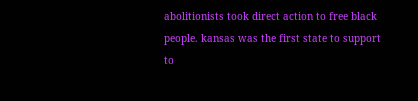abolitionists took direct action to free black people. kansas was the first state to support to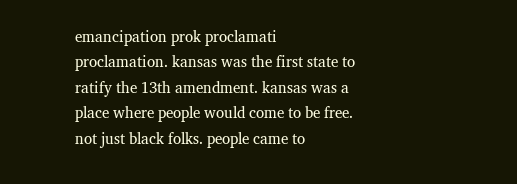emancipation prok proclamati proclamation. kansas was the first state to ratify the 13th amendment. kansas was a place where people would come to be free. not just black folks. people came to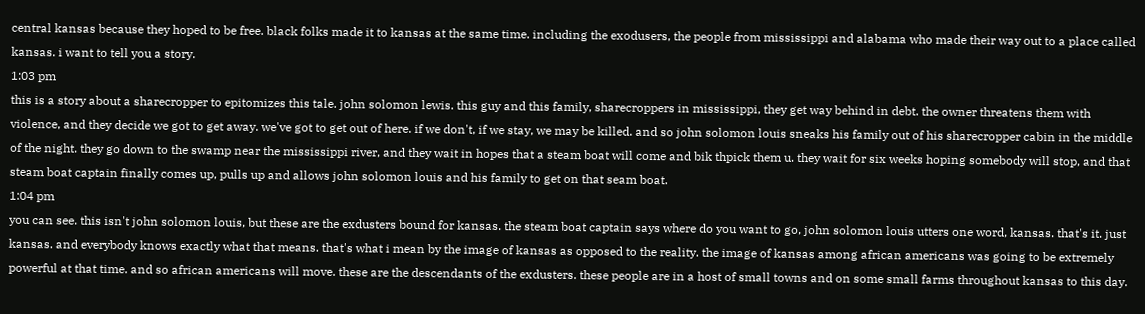central kansas because they hoped to be free. black folks made it to kansas at the same time. including the exodusers, the people from mississippi and alabama who made their way out to a place called kansas. i want to tell you a story.
1:03 pm
this is a story about a sharecropper to epitomizes this tale. john solomon lewis. this guy and this family, sharecroppers in mississippi, they get way behind in debt. the owner threatens them with violence, and they decide we got to get away. we've got to get out of here. if we don't, if we stay, we may be killed. and so john solomon louis sneaks his family out of his sharecropper cabin in the middle of the night. they go down to the swamp near the mississippi river, and they wait in hopes that a steam boat will come and bik thpick them u. they wait for six weeks hoping somebody will stop, and that steam boat captain finally comes up, pulls up and allows john solomon louis and his family to get on that seam boat.
1:04 pm
you can see. this isn't john solomon louis, but these are the exdusters bound for kansas. the steam boat captain says where do you want to go, john solomon louis utters one word, kansas. that's it. just kansas. and everybody knows exactly what that means. that's what i mean by the image of kansas as opposed to the reality. the image of kansas among african americans was going to be extremely powerful at that time. and so african americans will move. these are the descendants of the exdusters. these people are in a host of small towns and on some small farms throughout kansas to this day.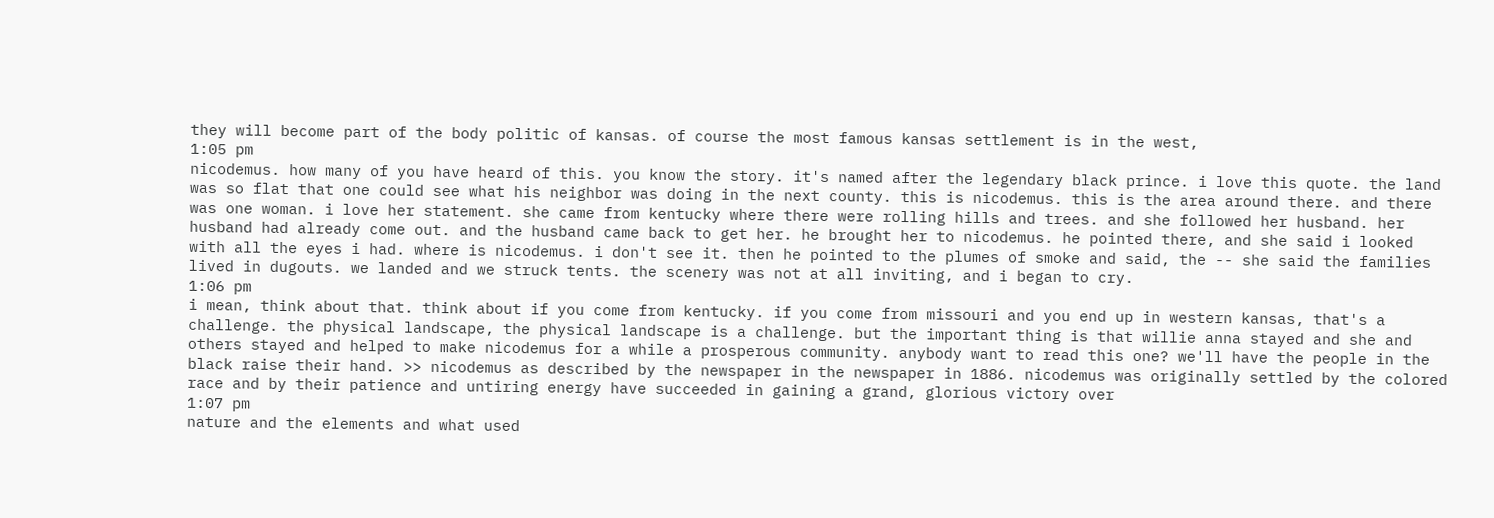they will become part of the body politic of kansas. of course the most famous kansas settlement is in the west,
1:05 pm
nicodemus. how many of you have heard of this. you know the story. it's named after the legendary black prince. i love this quote. the land was so flat that one could see what his neighbor was doing in the next county. this is nicodemus. this is the area around there. and there was one woman. i love her statement. she came from kentucky where there were rolling hills and trees. and she followed her husband. her husband had already come out. and the husband came back to get her. he brought her to nicodemus. he pointed there, and she said i looked with all the eyes i had. where is nicodemus. i don't see it. then he pointed to the plumes of smoke and said, the -- she said the families lived in dugouts. we landed and we struck tents. the scenery was not at all inviting, and i began to cry.
1:06 pm
i mean, think about that. think about if you come from kentucky. if you come from missouri and you end up in western kansas, that's a challenge. the physical landscape, the physical landscape is a challenge. but the important thing is that willie anna stayed and she and others stayed and helped to make nicodemus for a while a prosperous community. anybody want to read this one? we'll have the people in the black raise their hand. >> nicodemus as described by the newspaper in the newspaper in 1886. nicodemus was originally settled by the colored race and by their patience and untiring energy have succeeded in gaining a grand, glorious victory over
1:07 pm
nature and the elements and what used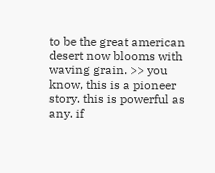to be the great american desert now blooms with waving grain. >> you know, this is a pioneer story. this is powerful as any. if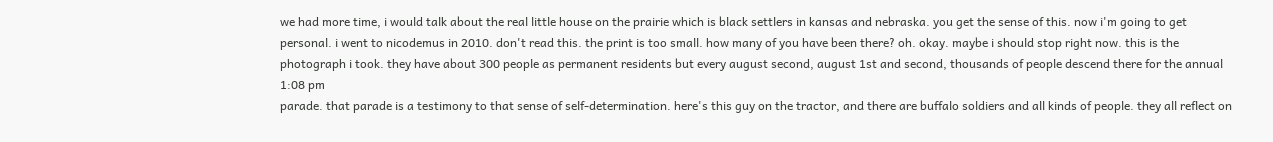we had more time, i would talk about the real little house on the prairie which is black settlers in kansas and nebraska. you get the sense of this. now i'm going to get personal. i went to nicodemus in 2010. don't read this. the print is too small. how many of you have been there? oh. okay. maybe i should stop right now. this is the photograph i took. they have about 300 people as permanent residents but every august second, august 1st and second, thousands of people descend there for the annual
1:08 pm
parade. that parade is a testimony to that sense of self-determination. here's this guy on the tractor, and there are buffalo soldiers and all kinds of people. they all reflect on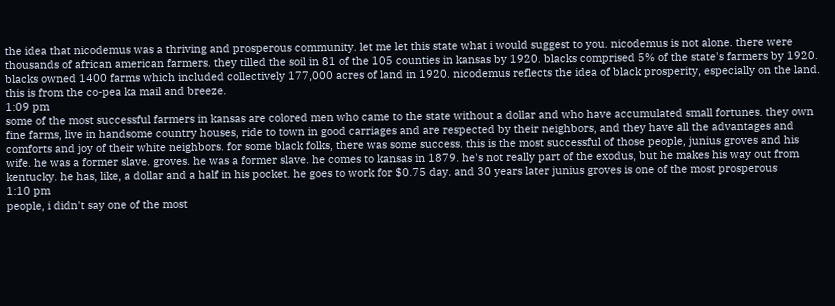the idea that nicodemus was a thriving and prosperous community. let me let this state what i would suggest to you. nicodemus is not alone. there were thousands of african american farmers. they tilled the soil in 81 of the 105 counties in kansas by 1920. blacks comprised 5% of the state's farmers by 1920. blacks owned 1400 farms which included collectively 177,000 acres of land in 1920. nicodemus reflects the idea of black prosperity, especially on the land. this is from the co-pea ka mail and breeze.
1:09 pm
some of the most successful farmers in kansas are colored men who came to the state without a dollar and who have accumulated small fortunes. they own fine farms, live in handsome country houses, ride to town in good carriages and are respected by their neighbors, and they have all the advantages and comforts and joy of their white neighbors. for some black folks, there was some success. this is the most successful of those people, junius groves and his wife. he was a former slave. groves. he was a former slave. he comes to kansas in 1879. he's not really part of the exodus, but he makes his way out from kentucky. he has, like, a dollar and a half in his pocket. he goes to work for $0.75 day. and 30 years later junius groves is one of the most prosperous
1:10 pm
people, i didn't say one of the most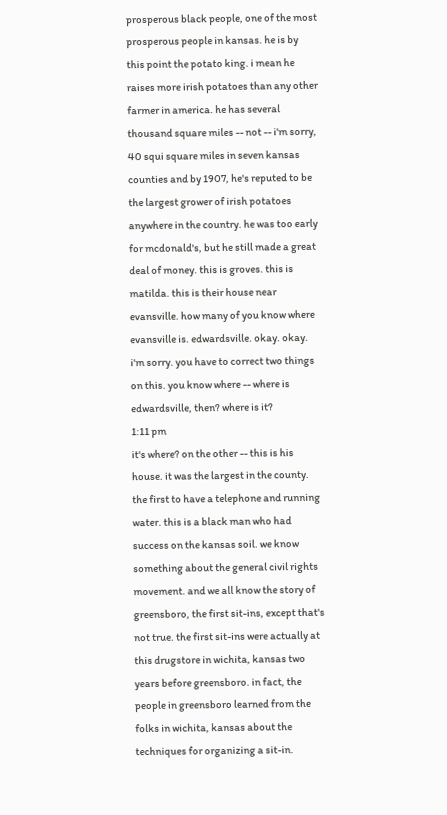prosperous black people, one of the most prosperous people in kansas. he is by this point the potato king. i mean he raises more irish potatoes than any other farmer in america. he has several thousand square miles -- not -- i'm sorry, 40 squi square miles in seven kansas counties and by 1907, he's reputed to be the largest grower of irish potatoes anywhere in the country. he was too early for mcdonald's, but he still made a great deal of money. this is groves. this is matilda. this is their house near evansville. how many of you know where evansville is. edwardsville. okay. okay. i'm sorry. you have to correct two things on this. you know where -- where is edwardsville, then? where is it?
1:11 pm
it's where? on the other -- this is his house. it was the largest in the county. the first to have a telephone and running water. this is a black man who had success on the kansas soil. we know something about the general civil rights movement. and we all know the story of greensboro, the first sit-ins, except that's not true. the first sit-ins were actually at this drugstore in wichita, kansas two years before greensboro. in fact, the people in greensboro learned from the folks in wichita, kansas about the techniques for organizing a sit-in.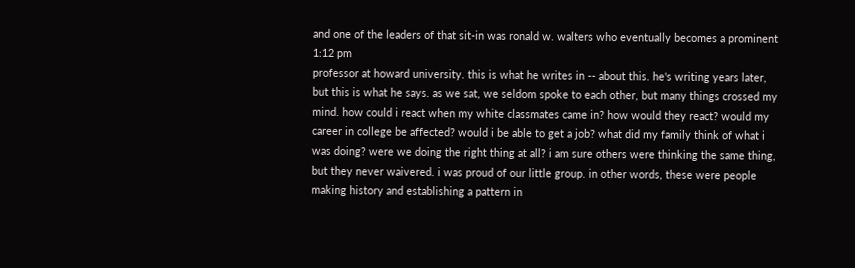and one of the leaders of that sit-in was ronald w. walters who eventually becomes a prominent
1:12 pm
professor at howard university. this is what he writes in -- about this. he's writing years later, but this is what he says. as we sat, we seldom spoke to each other, but many things crossed my mind. how could i react when my white classmates came in? how would they react? would my career in college be affected? would i be able to get a job? what did my family think of what i was doing? were we doing the right thing at all? i am sure others were thinking the same thing, but they never waivered. i was proud of our little group. in other words, these were people making history and establishing a pattern in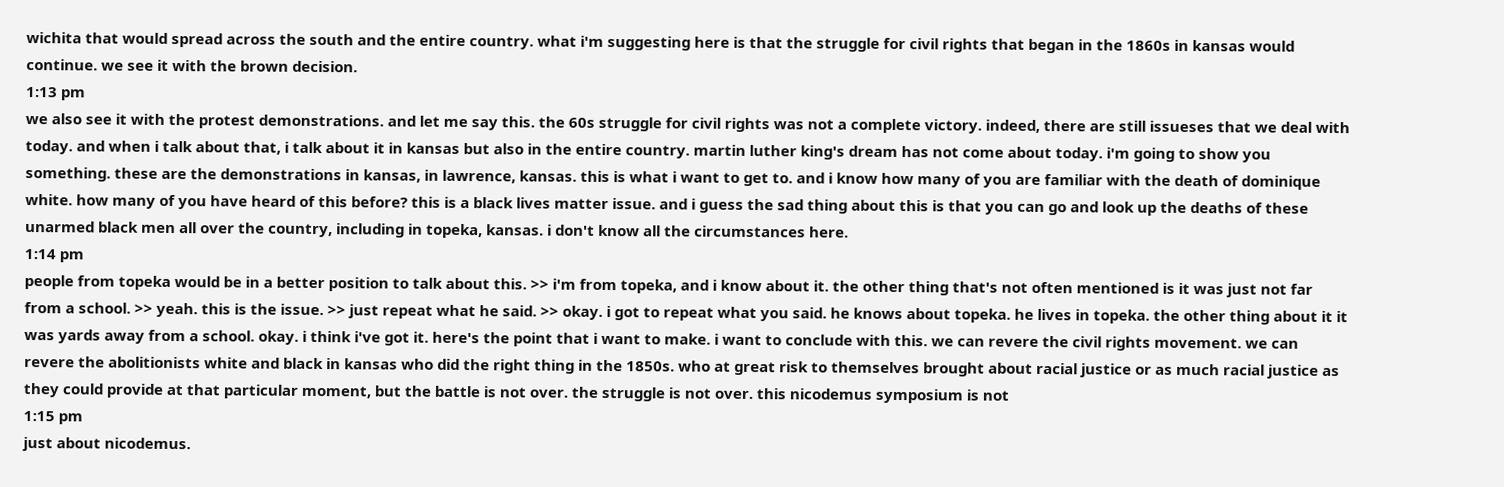wichita that would spread across the south and the entire country. what i'm suggesting here is that the struggle for civil rights that began in the 1860s in kansas would continue. we see it with the brown decision.
1:13 pm
we also see it with the protest demonstrations. and let me say this. the 60s struggle for civil rights was not a complete victory. indeed, there are still issueses that we deal with today. and when i talk about that, i talk about it in kansas but also in the entire country. martin luther king's dream has not come about today. i'm going to show you something. these are the demonstrations in kansas, in lawrence, kansas. this is what i want to get to. and i know how many of you are familiar with the death of dominique white. how many of you have heard of this before? this is a black lives matter issue. and i guess the sad thing about this is that you can go and look up the deaths of these unarmed black men all over the country, including in topeka, kansas. i don't know all the circumstances here.
1:14 pm
people from topeka would be in a better position to talk about this. >> i'm from topeka, and i know about it. the other thing that's not often mentioned is it was just not far from a school. >> yeah. this is the issue. >> just repeat what he said. >> okay. i got to repeat what you said. he knows about topeka. he lives in topeka. the other thing about it it was yards away from a school. okay. i think i've got it. here's the point that i want to make. i want to conclude with this. we can revere the civil rights movement. we can revere the abolitionists white and black in kansas who did the right thing in the 1850s. who at great risk to themselves brought about racial justice or as much racial justice as they could provide at that particular moment, but the battle is not over. the struggle is not over. this nicodemus symposium is not
1:15 pm
just about nicodemus.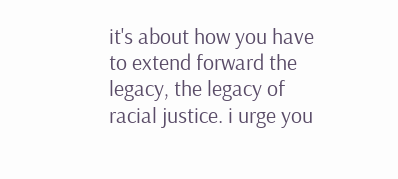it's about how you have to extend forward the legacy, the legacy of racial justice. i urge you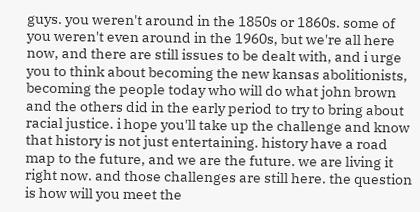guys. you weren't around in the 1850s or 1860s. some of you weren't even around in the 1960s, but we're all here now, and there are still issues to be dealt with, and i urge you to think about becoming the new kansas abolitionists, becoming the people today who will do what john brown and the others did in the early period to try to bring about racial justice. i hope you'll take up the challenge and know that history is not just entertaining. history have a road map to the future, and we are the future. we are living it right now. and those challenges are still here. the question is how will you meet the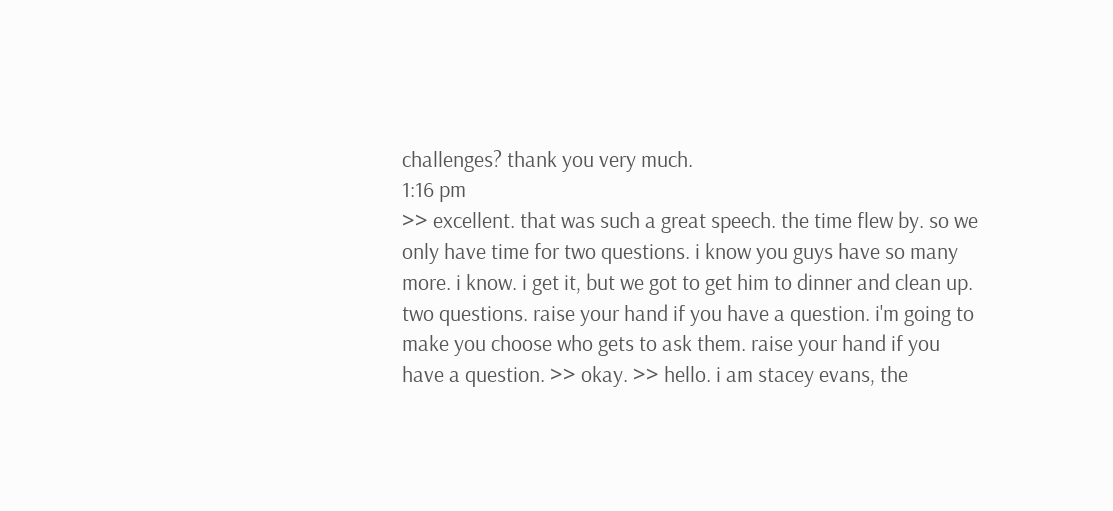challenges? thank you very much.
1:16 pm
>> excellent. that was such a great speech. the time flew by. so we only have time for two questions. i know you guys have so many more. i know. i get it, but we got to get him to dinner and clean up. two questions. raise your hand if you have a question. i'm going to make you choose who gets to ask them. raise your hand if you have a question. >> okay. >> hello. i am stacey evans, the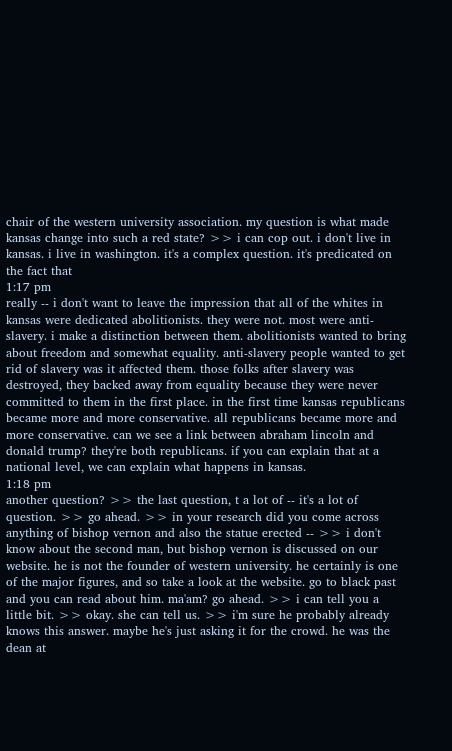chair of the western university association. my question is what made kansas change into such a red state? >> i can cop out. i don't live in kansas. i live in washington. it's a complex question. it's predicated on the fact that
1:17 pm
really -- i don't want to leave the impression that all of the whites in kansas were dedicated abolitionists. they were not. most were anti-slavery. i make a distinction between them. abolitionists wanted to bring about freedom and somewhat equality. anti-slavery people wanted to get rid of slavery was it affected them. those folks after slavery was destroyed, they backed away from equality because they were never committed to them in the first place. in the first time kansas republicans became more and more conservative. all republicans became more and more conservative. can we see a link between abraham lincoln and donald trump? they're both republicans. if you can explain that at a national level, we can explain what happens in kansas.
1:18 pm
another question? >> the last question, t a lot of -- it's a lot of question. >> go ahead. >> in your research did you come across anything of bishop vernon and also the statue erected -- >> i don't know about the second man, but bishop vernon is discussed on our website. he is not the founder of western university. he certainly is one of the major figures, and so take a look at the website. go to black past and you can read about him. ma'am? go ahead. >> i can tell you a little bit. >> okay. she can tell us. >> i'm sure he probably already knows this answer. maybe he's just asking it for the crowd. he was the dean at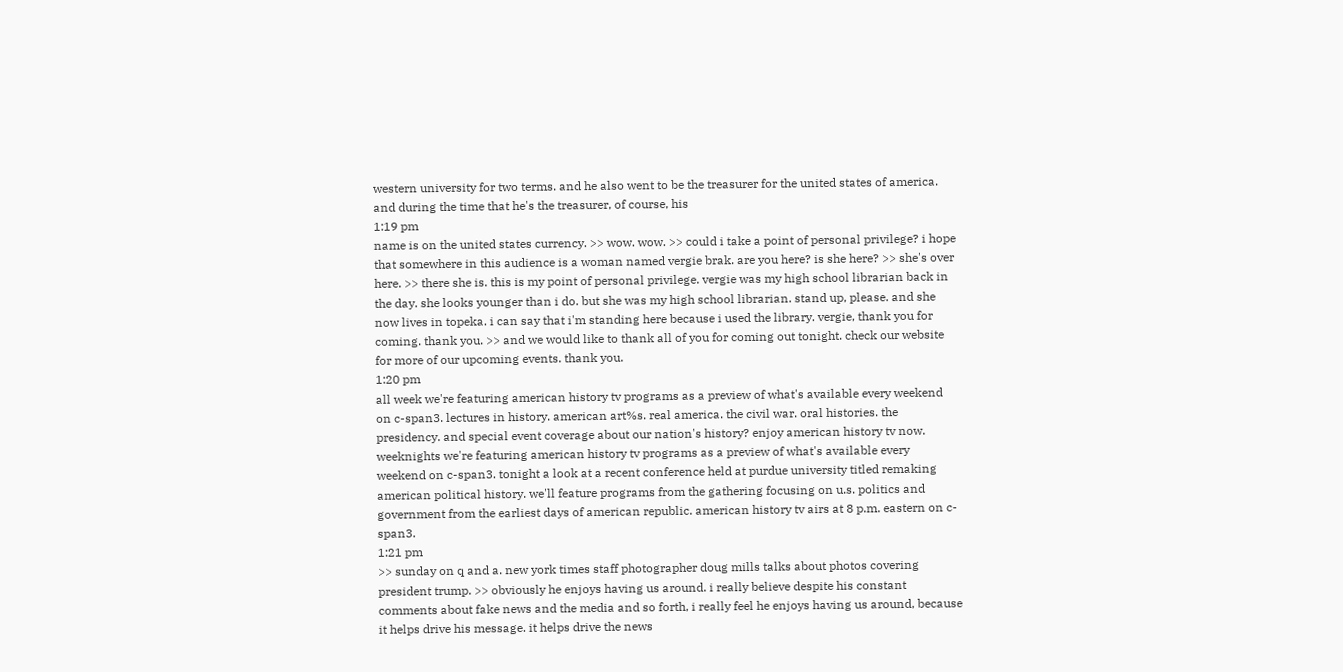western university for two terms. and he also went to be the treasurer for the united states of america. and during the time that he's the treasurer, of course, his
1:19 pm
name is on the united states currency. >> wow. wow. >> could i take a point of personal privilege? i hope that somewhere in this audience is a woman named vergie brak. are you here? is she here? >> she's over here. >> there she is. this is my point of personal privilege. vergie was my high school librarian back in the day. she looks younger than i do. but she was my high school librarian. stand up, please. and she now lives in topeka. i can say that i'm standing here because i used the library. vergie, thank you for coming. thank you. >> and we would like to thank all of you for coming out tonight. check our website for more of our upcoming events. thank you.
1:20 pm
all week we're featuring american history tv programs as a preview of what's available every weekend on c-span3. lectures in history. american art%s. real america. the civil war. oral histories. the presidency. and special event coverage about our nation's history? enjoy american history tv now. weeknights we're featuring american history tv programs as a preview of what's available every weekend on c-span3. tonight a look at a recent conference held at purdue university titled remaking american political history. we'll feature programs from the gathering focusing on u.s. politics and government from the earliest days of american republic. american history tv airs at 8 p.m. eastern on c-span3.
1:21 pm
>> sunday on q and a. new york times staff photographer doug mills talks about photos covering president trump. >> obviously he enjoys having us around. i really believe despite his constant comments about fake news and the media and so forth, i really feel he enjoys having us around, because it helps drive his message. it helps drive the news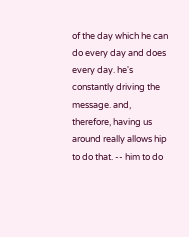of the day which he can do every day and does every day. he's constantly driving the message. and, therefore, having us around really allows hip to do that. -- him to do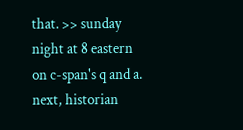that. >> sunday night at 8 eastern on c-span's q and a. next, historian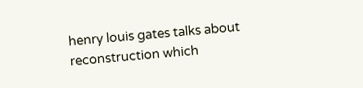henry louis gates talks about reconstruction which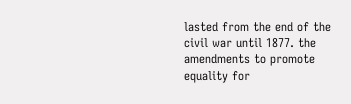lasted from the end of the civil war until 1877. the amendments to promote equality for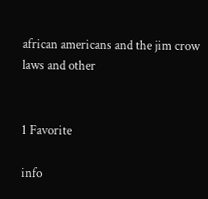african americans and the jim crow laws and other


1 Favorite

info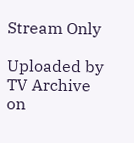Stream Only

Uploaded by TV Archive on